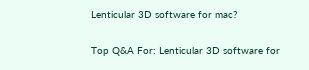Lenticular 3D software for mac?


Top Q&A For: Lenticular 3D software for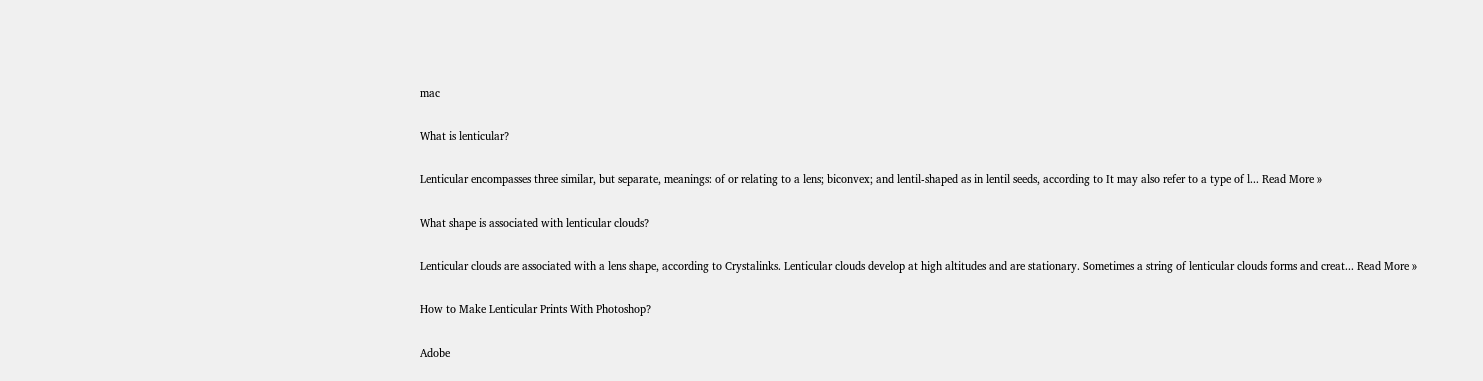mac

What is lenticular?

Lenticular encompasses three similar, but separate, meanings: of or relating to a lens; biconvex; and lentil-shaped as in lentil seeds, according to It may also refer to a type of l... Read More »

What shape is associated with lenticular clouds?

Lenticular clouds are associated with a lens shape, according to Crystalinks. Lenticular clouds develop at high altitudes and are stationary. Sometimes a string of lenticular clouds forms and creat... Read More »

How to Make Lenticular Prints With Photoshop?

Adobe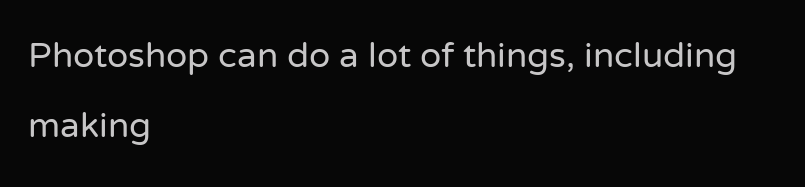Photoshop can do a lot of things, including making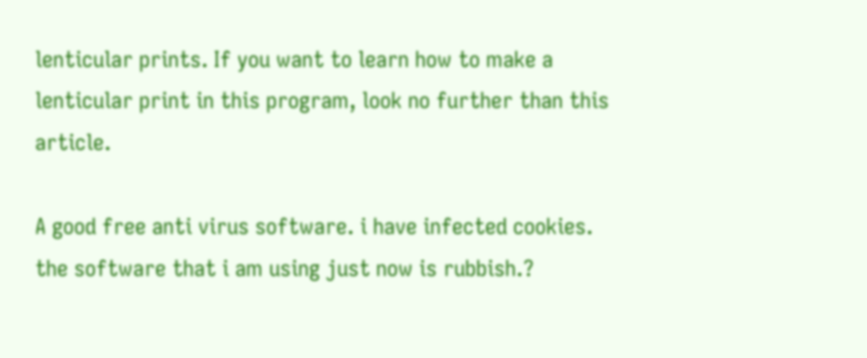lenticular prints. If you want to learn how to make a lenticular print in this program, look no further than this article.

A good free anti virus software. i have infected cookies. the software that i am using just now is rubbish.?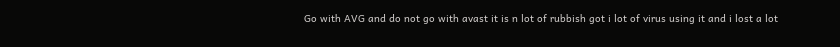Go with AVG and do not go with avast it is n lot of rubbish got i lot of virus using it and i lost a lot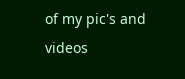of my pic's and videos